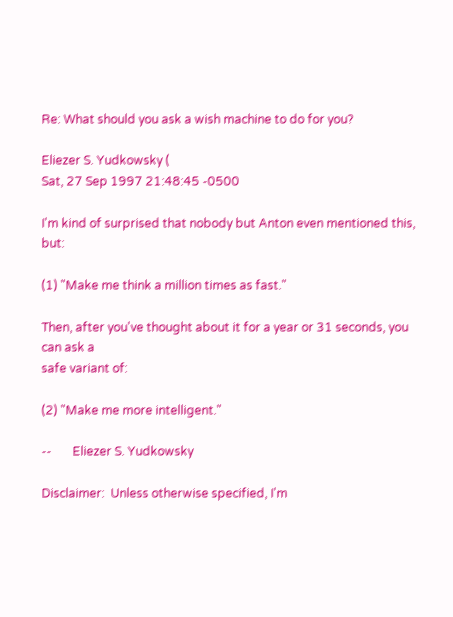Re: What should you ask a wish machine to do for you?

Eliezer S. Yudkowsky (
Sat, 27 Sep 1997 21:48:45 -0500

I'm kind of surprised that nobody but Anton even mentioned this, but:

(1) "Make me think a million times as fast."

Then, after you've thought about it for a year or 31 seconds, you can ask a
safe variant of:

(2) "Make me more intelligent."

--       Eliezer S. Yudkowsky

Disclaimer:  Unless otherwise specified, I'm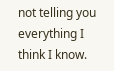not telling you
everything I think I know.